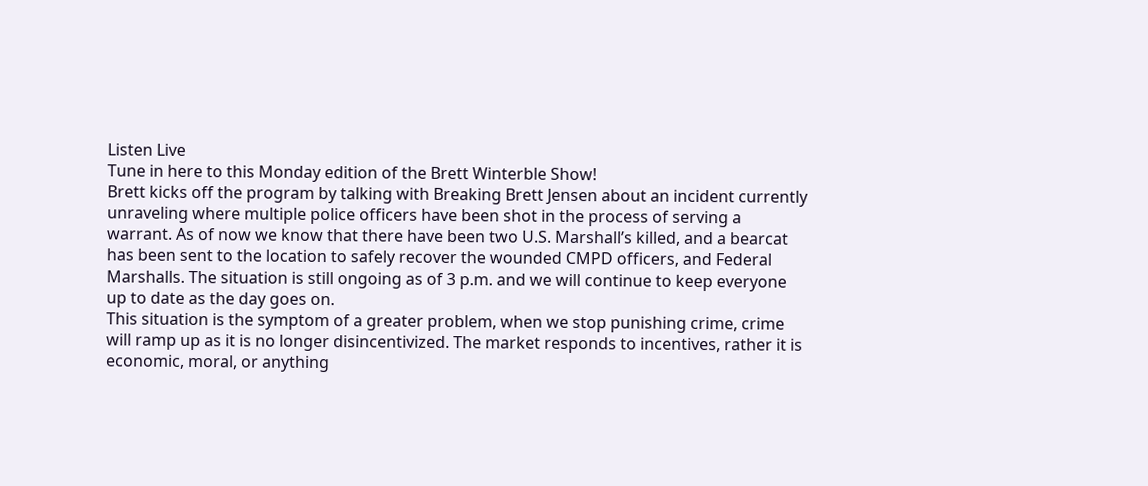Listen Live
Tune in here to this Monday edition of the Brett Winterble Show!
Brett kicks off the program by talking with Breaking Brett Jensen about an incident currently unraveling where multiple police officers have been shot in the process of serving a warrant. As of now we know that there have been two U.S. Marshall’s killed, and a bearcat has been sent to the location to safely recover the wounded CMPD officers, and Federal Marshalls. The situation is still ongoing as of 3 p.m. and we will continue to keep everyone up to date as the day goes on.
This situation is the symptom of a greater problem, when we stop punishing crime, crime will ramp up as it is no longer disincentivized. The market responds to incentives, rather it is economic, moral, or anything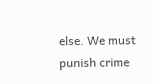else. We must punish crime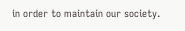in order to maintain our society.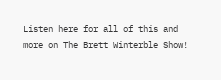Listen here for all of this and more on The Brett Winterble Show!